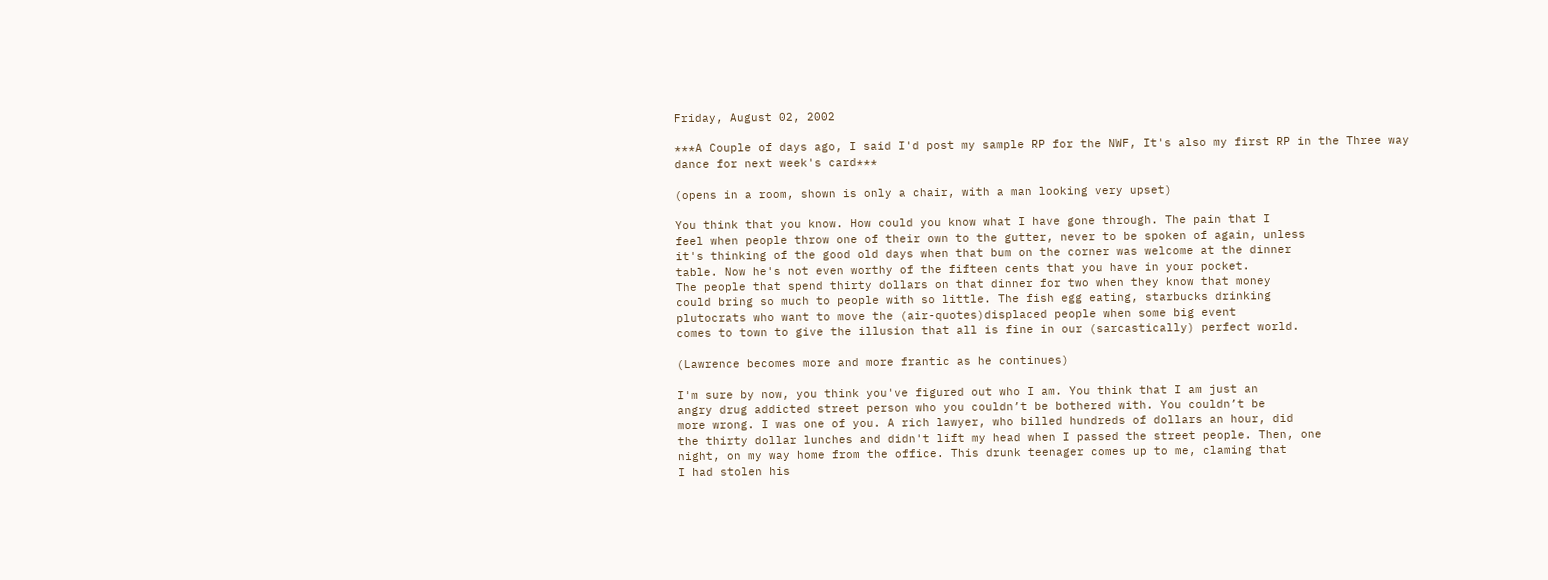Friday, August 02, 2002

***A Couple of days ago, I said I'd post my sample RP for the NWF, It's also my first RP in the Three way dance for next week's card***

(opens in a room, shown is only a chair, with a man looking very upset)

You think that you know. How could you know what I have gone through. The pain that I
feel when people throw one of their own to the gutter, never to be spoken of again, unless
it's thinking of the good old days when that bum on the corner was welcome at the dinner
table. Now he's not even worthy of the fifteen cents that you have in your pocket.
The people that spend thirty dollars on that dinner for two when they know that money
could bring so much to people with so little. The fish egg eating, starbucks drinking
plutocrats who want to move the (air-quotes)displaced people when some big event
comes to town to give the illusion that all is fine in our (sarcastically) perfect world.

(Lawrence becomes more and more frantic as he continues)

I'm sure by now, you think you've figured out who I am. You think that I am just an
angry drug addicted street person who you couldn’t be bothered with. You couldn’t be
more wrong. I was one of you. A rich lawyer, who billed hundreds of dollars an hour, did
the thirty dollar lunches and didn't lift my head when I passed the street people. Then, one
night, on my way home from the office. This drunk teenager comes up to me, claming that
I had stolen his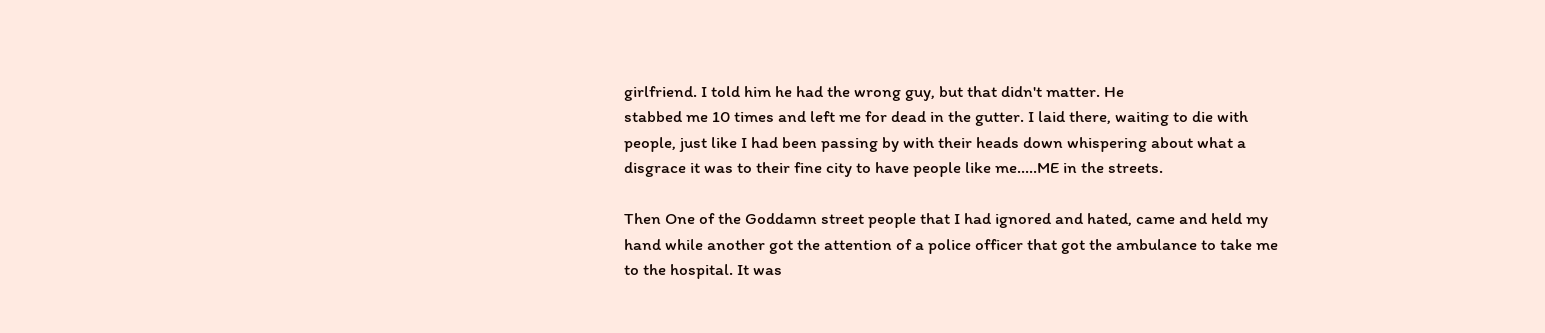girlfriend. I told him he had the wrong guy, but that didn't matter. He
stabbed me 10 times and left me for dead in the gutter. I laid there, waiting to die with
people, just like I had been passing by with their heads down whispering about what a
disgrace it was to their fine city to have people like me.....ME in the streets.

Then One of the Goddamn street people that I had ignored and hated, came and held my
hand while another got the attention of a police officer that got the ambulance to take me
to the hospital. It was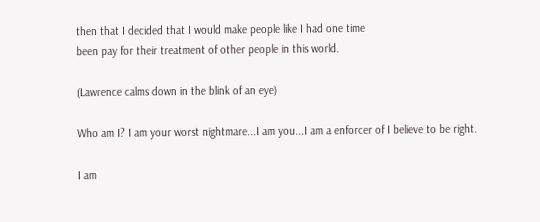then that I decided that I would make people like I had one time
been pay for their treatment of other people in this world.

(Lawrence calms down in the blink of an eye)

Who am I? I am your worst nightmare...I am you...I am a enforcer of I believe to be right.

I am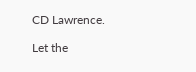CD Lawrence.

Let the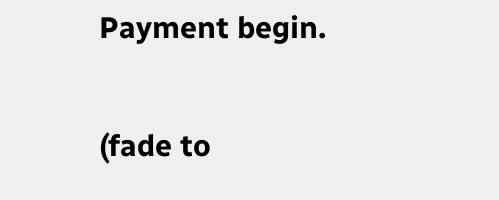Payment begin.

(fade to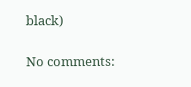black)

No comments: